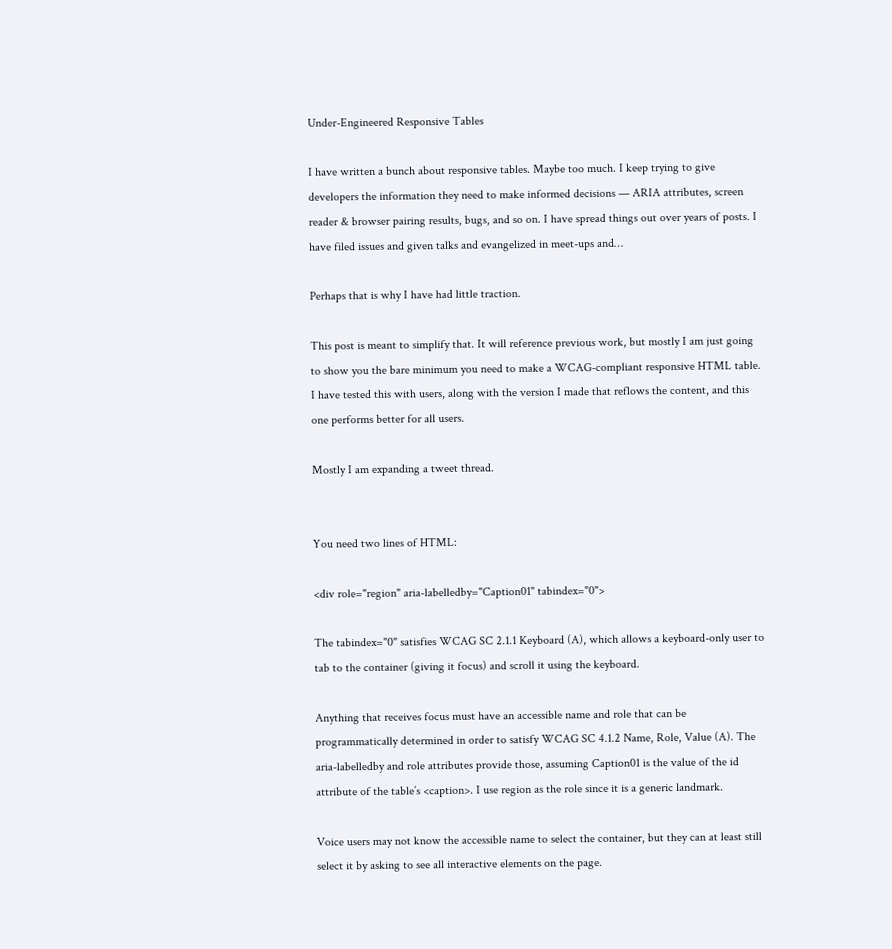Under-Engineered Responsive Tables

I have written a bunch about responsive tables. Maybe too much. I keep trying to give developers the information they need to make informed decisions — ARIA attributes, screen reader & browser pairing results, bugs, and so on. I have spread things out over years of posts. I have filed issues and given talks and evangelized in meet-ups and…

Perhaps that is why I have had little traction.

This post is meant to simplify that. It will reference previous work, but mostly I am just going to show you the bare minimum you need to make a WCAG-compliant responsive HTML table. I have tested this with users, along with the version I made that reflows the content, and this one performs better for all users.

Mostly I am expanding a tweet thread.


You need two lines of HTML:

<div role="region" aria-labelledby="Caption01" tabindex="0">

The tabindex="0" satisfies WCAG SC 2.1.1 Keyboard (A), which allows a keyboard-only user to tab to the container (giving it focus) and scroll it using the keyboard.

Anything that receives focus must have an accessible name and role that can be programmatically determined in order to satisfy WCAG SC 4.1.2 Name, Role, Value (A). The aria-labelledby and role attributes provide those, assuming Caption01 is the value of the id attribute of the table’s <caption>. I use region as the role since it is a generic landmark.

Voice users may not know the accessible name to select the container, but they can at least still select it by asking to see all interactive elements on the page.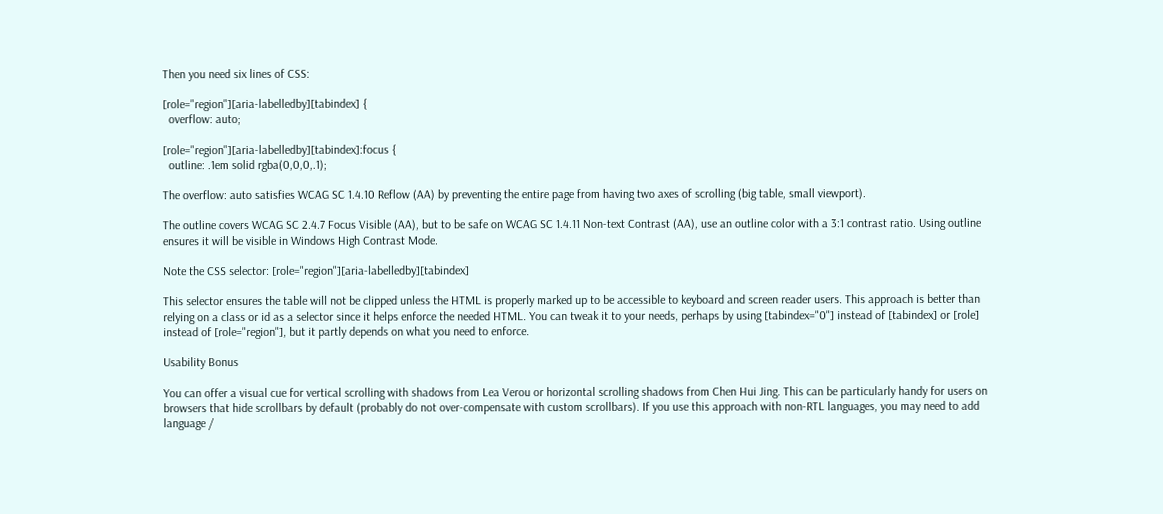Then you need six lines of CSS:

[role="region"][aria-labelledby][tabindex] {
  overflow: auto;

[role="region"][aria-labelledby][tabindex]:focus {
  outline: .1em solid rgba(0,0,0,.1);

The overflow: auto satisfies WCAG SC 1.4.10 Reflow (AA) by preventing the entire page from having two axes of scrolling (big table, small viewport).

The outline covers WCAG SC 2.4.7 Focus Visible (AA), but to be safe on WCAG SC 1.4.11 Non-text Contrast (AA), use an outline color with a 3:1 contrast ratio. Using outline ensures it will be visible in Windows High Contrast Mode.

Note the CSS selector: [role="region"][aria-labelledby][tabindex]

This selector ensures the table will not be clipped unless the HTML is properly marked up to be accessible to keyboard and screen reader users. This approach is better than relying on a class or id as a selector since it helps enforce the needed HTML. You can tweak it to your needs, perhaps by using [tabindex="0"] instead of [tabindex] or [role] instead of [role="region"], but it partly depends on what you need to enforce.

Usability Bonus

You can offer a visual cue for vertical scrolling with shadows from Lea Verou or horizontal scrolling shadows from Chen Hui Jing. This can be particularly handy for users on browsers that hide scrollbars by default (probably do not over-compensate with custom scrollbars). If you use this approach with non-RTL languages, you may need to add language /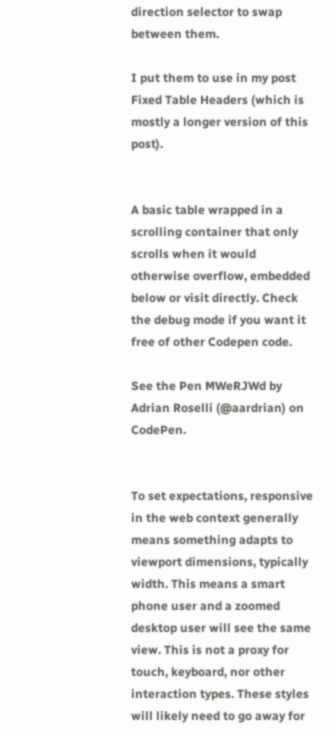direction selector to swap between them.

I put them to use in my post Fixed Table Headers (which is mostly a longer version of this post).


A basic table wrapped in a scrolling container that only scrolls when it would otherwise overflow, embedded below or visit directly. Check the debug mode if you want it free of other Codepen code.

See the Pen MWeRJWd by Adrian Roselli (@aardrian) on CodePen.


To set expectations, responsive in the web context generally means something adapts to viewport dimensions, typically width. This means a smart phone user and a zoomed desktop user will see the same view. This is not a proxy for touch, keyboard, nor other interaction types. These styles will likely need to go away for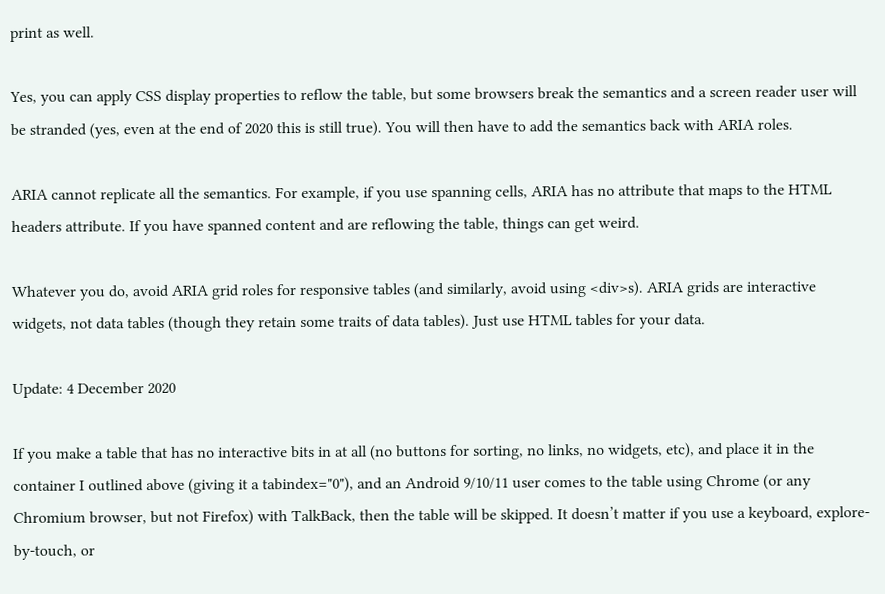print as well.

Yes, you can apply CSS display properties to reflow the table, but some browsers break the semantics and a screen reader user will be stranded (yes, even at the end of 2020 this is still true). You will then have to add the semantics back with ARIA roles.

ARIA cannot replicate all the semantics. For example, if you use spanning cells, ARIA has no attribute that maps to the HTML headers attribute. If you have spanned content and are reflowing the table, things can get weird.

Whatever you do, avoid ARIA grid roles for responsive tables (and similarly, avoid using <div>s). ARIA grids are interactive widgets, not data tables (though they retain some traits of data tables). Just use HTML tables for your data.

Update: 4 December 2020

If you make a table that has no interactive bits in at all (no buttons for sorting, no links, no widgets, etc), and place it in the container I outlined above (giving it a tabindex="0"), and an Android 9/10/11 user comes to the table using Chrome (or any Chromium browser, but not Firefox) with TalkBack, then the table will be skipped. It doesn’t matter if you use a keyboard, explore-by-touch, or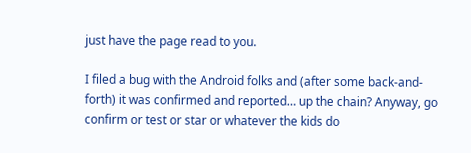just have the page read to you.

I filed a bug with the Android folks and (after some back-and-forth) it was confirmed and reported… up the chain? Anyway, go confirm or test or star or whatever the kids do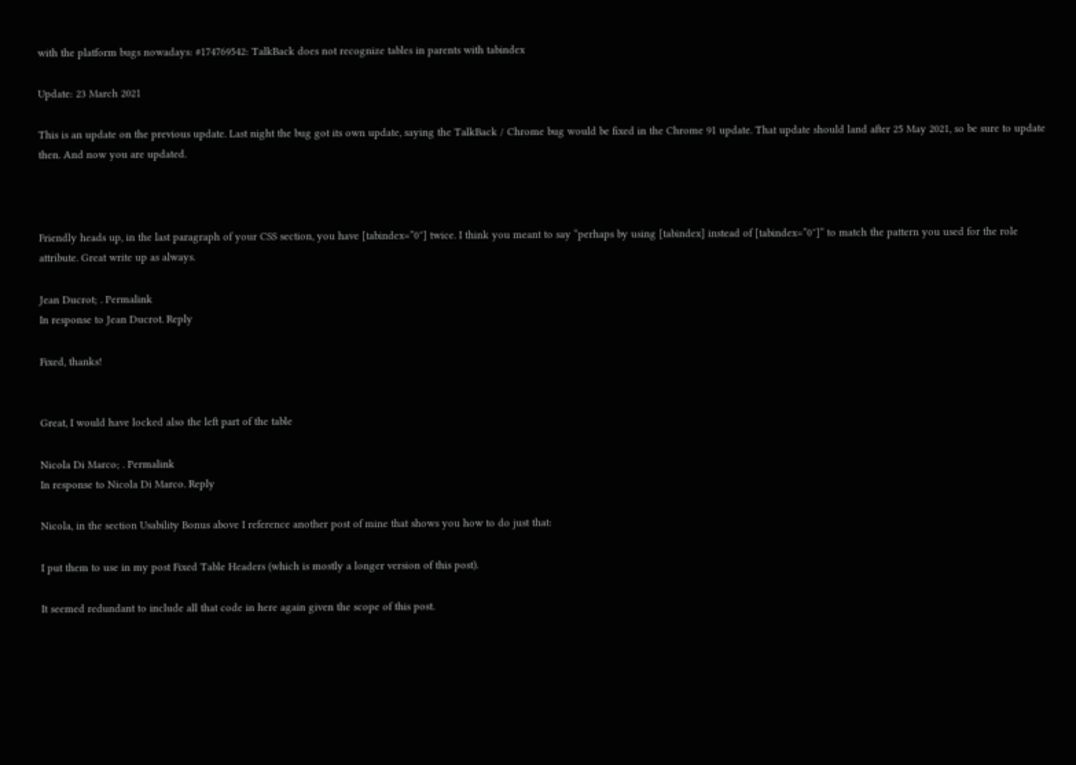with the platform bugs nowadays: #174769542: TalkBack does not recognize tables in parents with tabindex

Update: 23 March 2021

This is an update on the previous update. Last night the bug got its own update, saying the TalkBack / Chrome bug would be fixed in the Chrome 91 update. That update should land after 25 May 2021, so be sure to update then. And now you are updated.



Friendly heads up, in the last paragraph of your CSS section, you have [tabindex=”0″] twice. I think you meant to say “perhaps by using [tabindex] instead of [tabindex=”0″]” to match the pattern you used for the role attribute. Great write up as always.

Jean Ducrot; . Permalink
In response to Jean Ducrot. Reply

Fixed, thanks!


Great, I would have locked also the left part of the table

Nicola Di Marco; . Permalink
In response to Nicola Di Marco. Reply

Nicola, in the section Usability Bonus above I reference another post of mine that shows you how to do just that:

I put them to use in my post Fixed Table Headers (which is mostly a longer version of this post).

It seemed redundant to include all that code in here again given the scope of this post.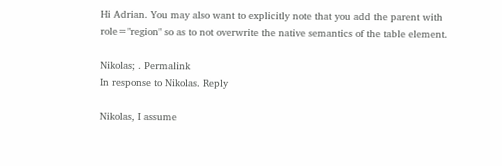Hi Adrian. You may also want to explicitly note that you add the parent with role="region" so as to not overwrite the native semantics of the table element.

Nikolas; . Permalink
In response to Nikolas. Reply

Nikolas, I assume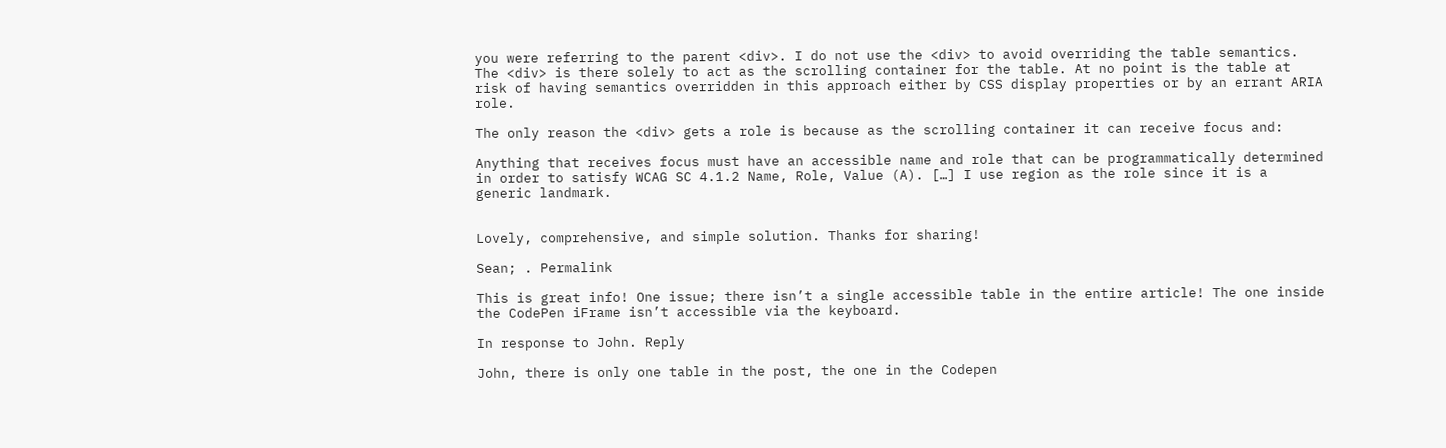you were referring to the parent <div>. I do not use the <div> to avoid overriding the table semantics. The <div> is there solely to act as the scrolling container for the table. At no point is the table at risk of having semantics overridden in this approach either by CSS display properties or by an errant ARIA role.

The only reason the <div> gets a role is because as the scrolling container it can receive focus and:

Anything that receives focus must have an accessible name and role that can be programmatically determined in order to satisfy WCAG SC 4.1.2 Name, Role, Value (A). […] I use region as the role since it is a generic landmark.


Lovely, comprehensive, and simple solution. Thanks for sharing!

Sean; . Permalink

This is great info! One issue; there isn’t a single accessible table in the entire article! The one inside the CodePen iFrame isn’t accessible via the keyboard.

In response to John. Reply

John, there is only one table in the post, the one in the Codepen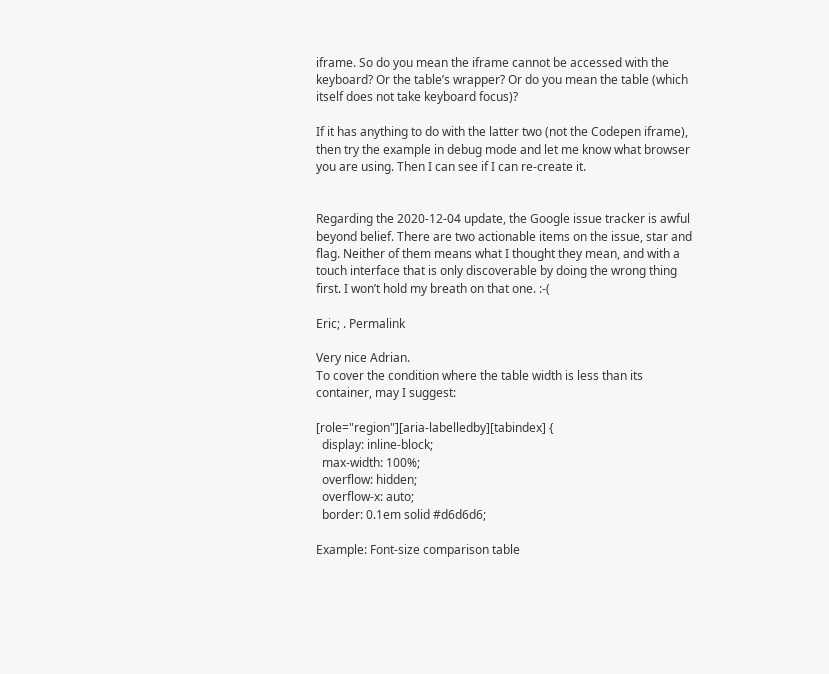iframe. So do you mean the iframe cannot be accessed with the keyboard? Or the table’s wrapper? Or do you mean the table (which itself does not take keyboard focus)?

If it has anything to do with the latter two (not the Codepen iframe), then try the example in debug mode and let me know what browser you are using. Then I can see if I can re-create it.


Regarding the 2020-12-04 update, the Google issue tracker is awful beyond belief. There are two actionable items on the issue, star and flag. Neither of them means what I thought they mean, and with a touch interface that is only discoverable by doing the wrong thing first. I won’t hold my breath on that one. :-(

Eric; . Permalink

Very nice Adrian.
To cover the condition where the table width is less than its container, may I suggest:

[role="region"][aria-labelledby][tabindex] {
  display: inline-block;
  max-width: 100%;
  overflow: hidden;
  overflow-x: auto;
  border: 0.1em solid #d6d6d6;

Example: Font-size comparison table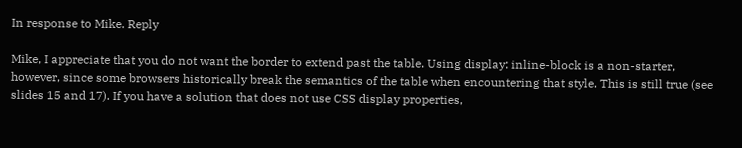In response to Mike. Reply

Mike, I appreciate that you do not want the border to extend past the table. Using display: inline-block is a non-starter, however, since some browsers historically break the semantics of the table when encountering that style. This is still true (see slides 15 and 17). If you have a solution that does not use CSS display properties,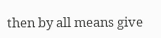then by all means give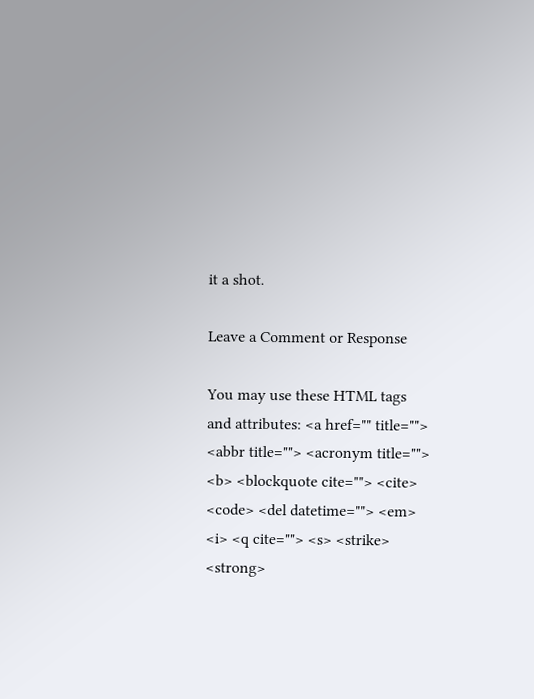it a shot.

Leave a Comment or Response

You may use these HTML tags and attributes: <a href="" title=""> <abbr title=""> <acronym title=""> <b> <blockquote cite=""> <cite> <code> <del datetime=""> <em> <i> <q cite=""> <s> <strike> <strong>